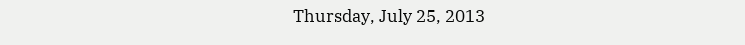Thursday, July 25, 2013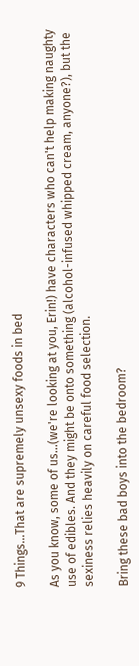9 Things...That are supremely unsexy foods in bed

As you know, some of us...(we're looking at you, Erin!) have characters who can't help making naughty use of edibles. And they might be onto something (alcohol-infused whipped cream, anyone?), but the sexiness relies heavily on careful food selection.

Bring these bad boys into the bedroom?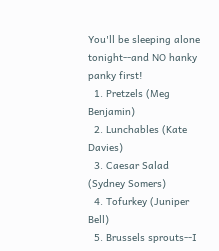You'll be sleeping alone tonight--and NO hanky panky first!
  1. Pretzels (Meg Benjamin)
  2. Lunchables (Kate Davies)
  3. Caesar Salad (Sydney Somers)
  4. Tofurkey (Juniper Bell)
  5. Brussels sprouts--I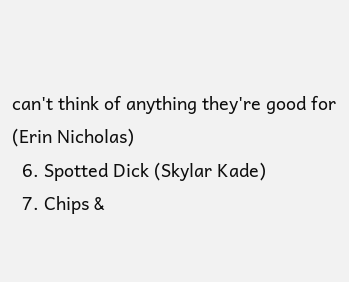can't think of anything they're good for (Erin Nicholas)
  6. Spotted Dick (Skylar Kade)
  7. Chips &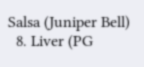Salsa (Juniper Bell)
  8. Liver (PG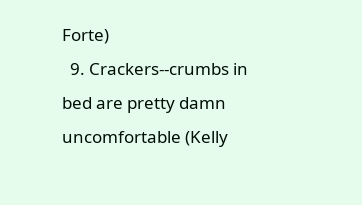Forte)
  9. Crackers--crumbs in bed are pretty damn uncomfortable (Kelly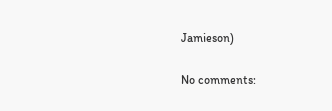Jamieson)

No comments: